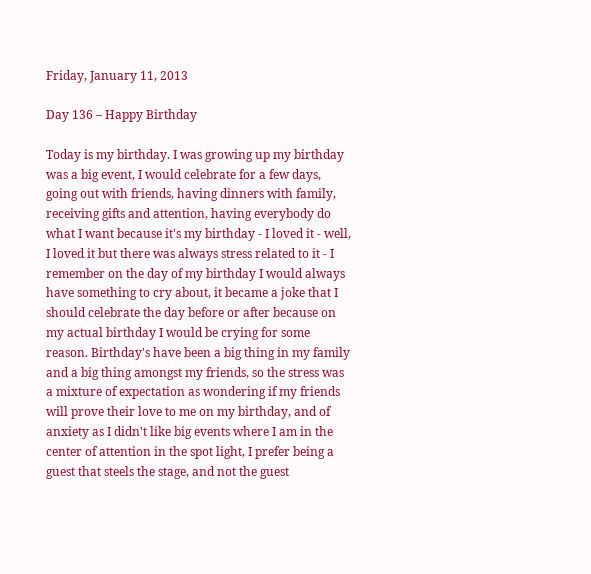Friday, January 11, 2013

Day 136 – Happy Birthday

Today is my birthday. I was growing up my birthday was a big event, I would celebrate for a few days, going out with friends, having dinners with family, receiving gifts and attention, having everybody do what I want because it's my birthday - I loved it - well, I loved it but there was always stress related to it - I remember on the day of my birthday I would always have something to cry about, it became a joke that I should celebrate the day before or after because on my actual birthday I would be crying for some reason. Birthday's have been a big thing in my family and a big thing amongst my friends, so the stress was a mixture of expectation as wondering if my friends will prove their love to me on my birthday, and of anxiety as I didn't like big events where I am in the center of attention in the spot light, I prefer being a guest that steels the stage, and not the guest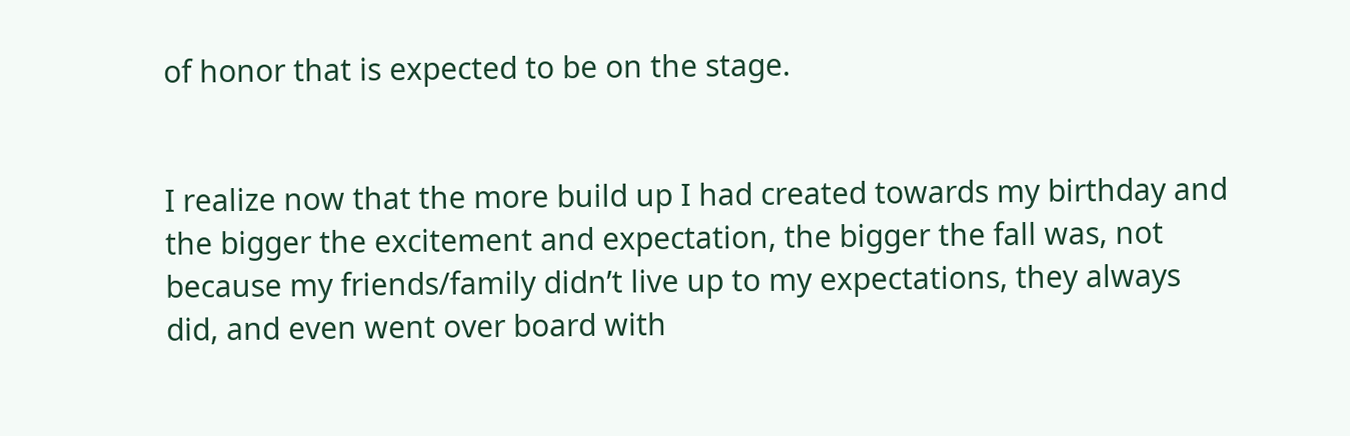of honor that is expected to be on the stage.


I realize now that the more build up I had created towards my birthday and the bigger the excitement and expectation, the bigger the fall was, not because my friends/family didn’t live up to my expectations, they always did, and even went over board with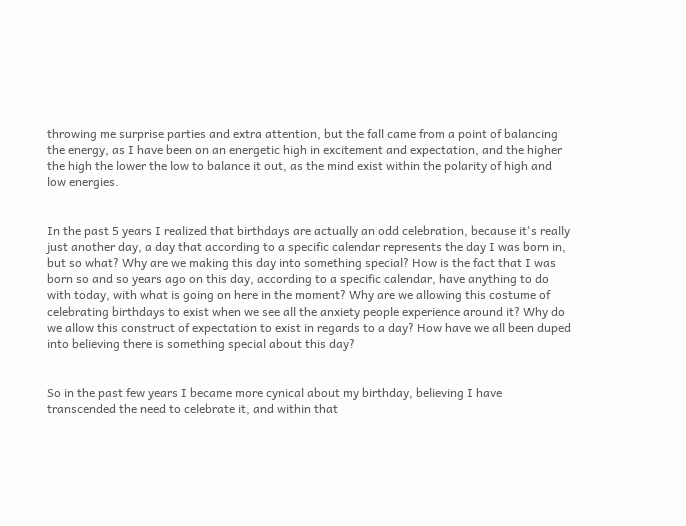throwing me surprise parties and extra attention, but the fall came from a point of balancing the energy, as I have been on an energetic high in excitement and expectation, and the higher the high the lower the low to balance it out, as the mind exist within the polarity of high and low energies.


In the past 5 years I realized that birthdays are actually an odd celebration, because it's really just another day, a day that according to a specific calendar represents the day I was born in, but so what? Why are we making this day into something special? How is the fact that I was born so and so years ago on this day, according to a specific calendar, have anything to do with today, with what is going on here in the moment? Why are we allowing this costume of celebrating birthdays to exist when we see all the anxiety people experience around it? Why do we allow this construct of expectation to exist in regards to a day? How have we all been duped into believing there is something special about this day?


So in the past few years I became more cynical about my birthday, believing I have transcended the need to celebrate it, and within that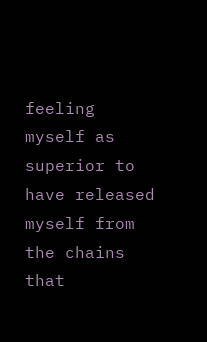feeling myself as superior to have released myself from the chains that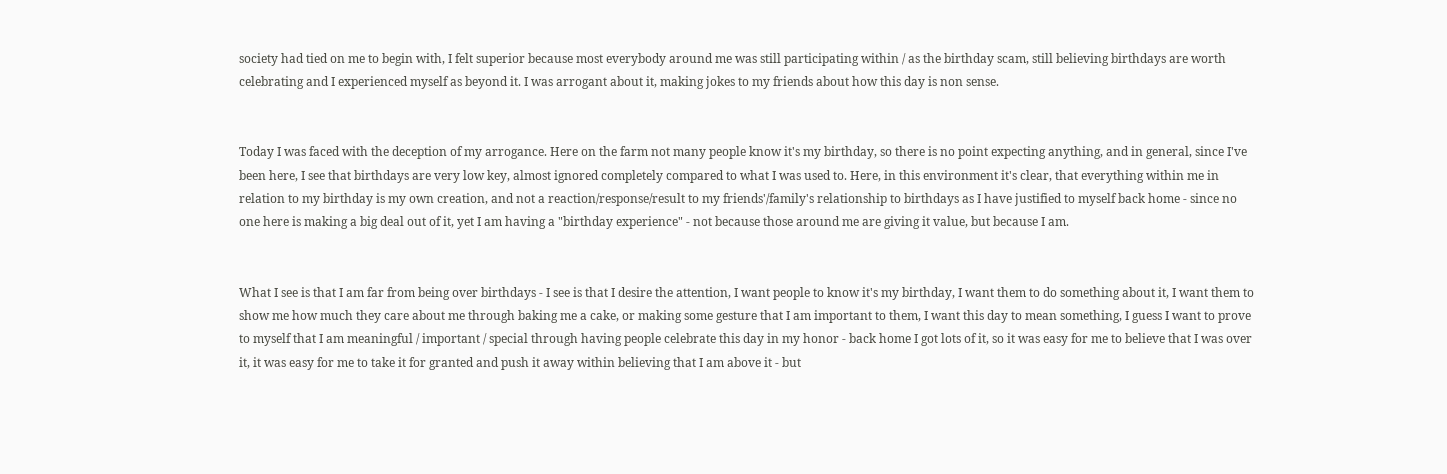society had tied on me to begin with, I felt superior because most everybody around me was still participating within / as the birthday scam, still believing birthdays are worth celebrating and I experienced myself as beyond it. I was arrogant about it, making jokes to my friends about how this day is non sense.


Today I was faced with the deception of my arrogance. Here on the farm not many people know it's my birthday, so there is no point expecting anything, and in general, since I've been here, I see that birthdays are very low key, almost ignored completely compared to what I was used to. Here, in this environment it's clear, that everything within me in relation to my birthday is my own creation, and not a reaction/response/result to my friends'/family's relationship to birthdays as I have justified to myself back home - since no one here is making a big deal out of it, yet I am having a "birthday experience" - not because those around me are giving it value, but because I am.


What I see is that I am far from being over birthdays - I see is that I desire the attention, I want people to know it's my birthday, I want them to do something about it, I want them to show me how much they care about me through baking me a cake, or making some gesture that I am important to them, I want this day to mean something, I guess I want to prove to myself that I am meaningful / important / special through having people celebrate this day in my honor - back home I got lots of it, so it was easy for me to believe that I was over it, it was easy for me to take it for granted and push it away within believing that I am above it - but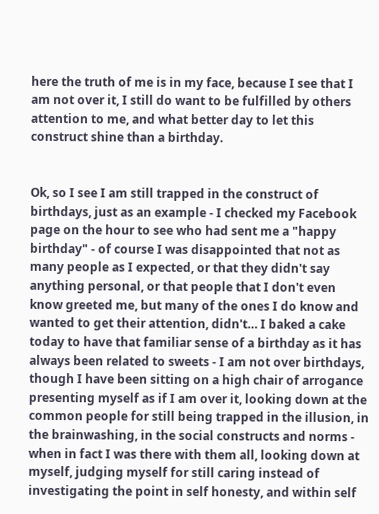here the truth of me is in my face, because I see that I am not over it, I still do want to be fulfilled by others attention to me, and what better day to let this construct shine than a birthday.


Ok, so I see I am still trapped in the construct of birthdays, just as an example - I checked my Facebook page on the hour to see who had sent me a "happy birthday" - of course I was disappointed that not as many people as I expected, or that they didn't say anything personal, or that people that I don't even know greeted me, but many of the ones I do know and wanted to get their attention, didn't… I baked a cake today to have that familiar sense of a birthday as it has always been related to sweets - I am not over birthdays, though I have been sitting on a high chair of arrogance presenting myself as if I am over it, looking down at the common people for still being trapped in the illusion, in the brainwashing, in the social constructs and norms - when in fact I was there with them all, looking down at myself, judging myself for still caring instead of investigating the point in self honesty, and within self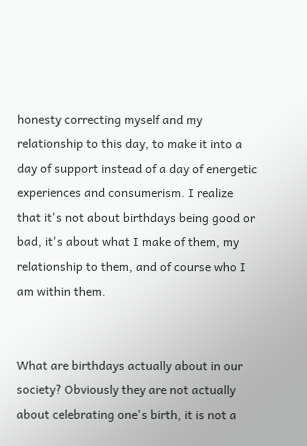honesty correcting myself and my relationship to this day, to make it into a day of support instead of a day of energetic experiences and consumerism. I realize that it's not about birthdays being good or bad, it's about what I make of them, my relationship to them, and of course who I am within them.


What are birthdays actually about in our society? Obviously they are not actually about celebrating one's birth, it is not a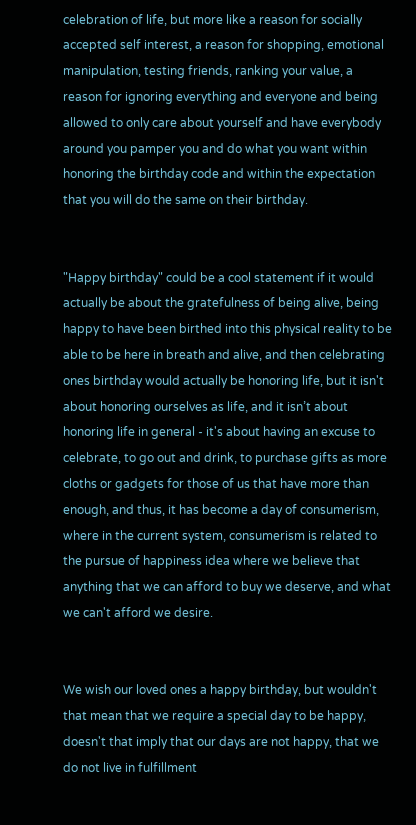celebration of life, but more like a reason for socially accepted self interest, a reason for shopping, emotional manipulation, testing friends, ranking your value, a reason for ignoring everything and everyone and being allowed to only care about yourself and have everybody around you pamper you and do what you want within honoring the birthday code and within the expectation that you will do the same on their birthday.


"Happy birthday" could be a cool statement if it would actually be about the gratefulness of being alive, being happy to have been birthed into this physical reality to be able to be here in breath and alive, and then celebrating ones birthday would actually be honoring life, but it isn't about honoring ourselves as life, and it isn’t about honoring life in general - it's about having an excuse to celebrate, to go out and drink, to purchase gifts as more cloths or gadgets for those of us that have more than enough, and thus, it has become a day of consumerism, where in the current system, consumerism is related to the pursue of happiness idea where we believe that anything that we can afford to buy we deserve, and what we can't afford we desire.


We wish our loved ones a happy birthday, but wouldn't that mean that we require a special day to be happy, doesn't that imply that our days are not happy, that we do not live in fulfillment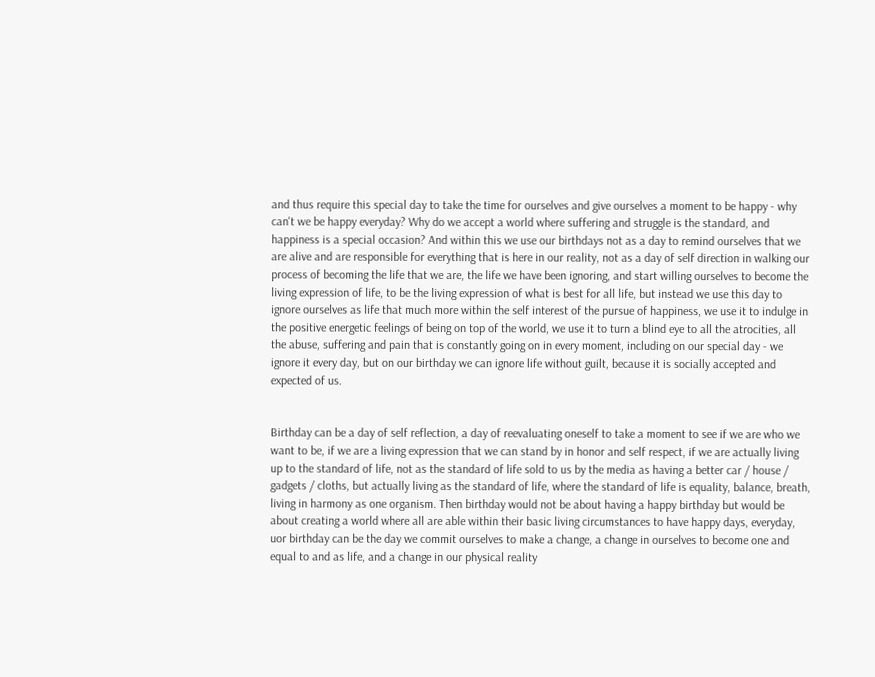and thus require this special day to take the time for ourselves and give ourselves a moment to be happy - why can't we be happy everyday? Why do we accept a world where suffering and struggle is the standard, and happiness is a special occasion? And within this we use our birthdays not as a day to remind ourselves that we are alive and are responsible for everything that is here in our reality, not as a day of self direction in walking our process of becoming the life that we are, the life we have been ignoring, and start willing ourselves to become the living expression of life, to be the living expression of what is best for all life, but instead we use this day to ignore ourselves as life that much more within the self interest of the pursue of happiness, we use it to indulge in the positive energetic feelings of being on top of the world, we use it to turn a blind eye to all the atrocities, all the abuse, suffering and pain that is constantly going on in every moment, including on our special day - we ignore it every day, but on our birthday we can ignore life without guilt, because it is socially accepted and expected of us.


Birthday can be a day of self reflection, a day of reevaluating oneself to take a moment to see if we are who we want to be, if we are a living expression that we can stand by in honor and self respect, if we are actually living up to the standard of life, not as the standard of life sold to us by the media as having a better car / house / gadgets / cloths, but actually living as the standard of life, where the standard of life is equality, balance, breath, living in harmony as one organism. Then birthday would not be about having a happy birthday but would be about creating a world where all are able within their basic living circumstances to have happy days, everyday, uor birthday can be the day we commit ourselves to make a change, a change in ourselves to become one and equal to and as life, and a change in our physical reality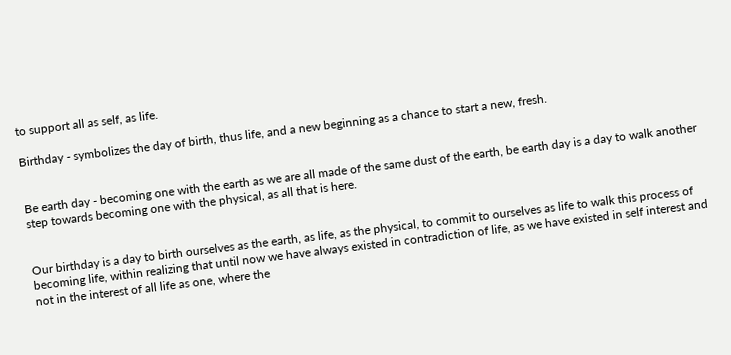to support all as self, as life.

Birthday - symbolizes the day of birth, thus life, and a new beginning as a chance to start a new, fresh.


Be earth day - becoming one with the earth as we are all made of the same dust of the earth, be earth day is a day to walk another step towards becoming one with the physical, as all that is here.


Our birthday is a day to birth ourselves as the earth, as life, as the physical, to commit to ourselves as life to walk this process of becoming life, within realizing that until now we have always existed in contradiction of life, as we have existed in self interest and not in the interest of all life as one, where the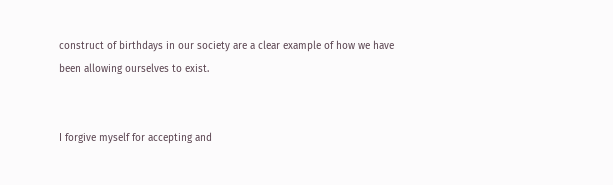construct of birthdays in our society are a clear example of how we have been allowing ourselves to exist.


I forgive myself for accepting and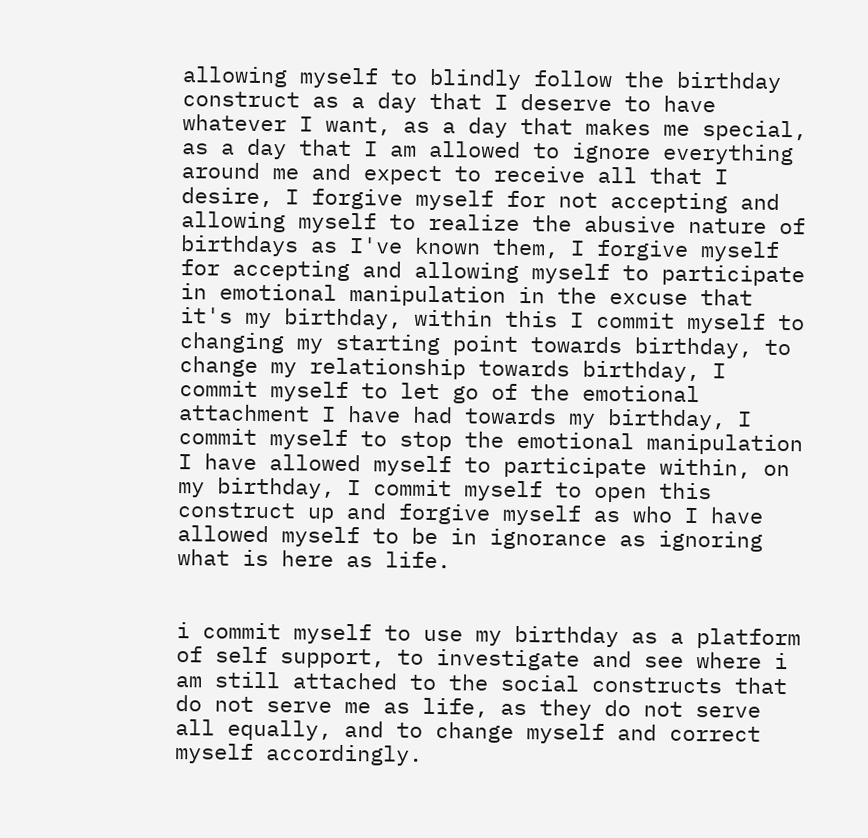allowing myself to blindly follow the birthday construct as a day that I deserve to have whatever I want, as a day that makes me special, as a day that I am allowed to ignore everything around me and expect to receive all that I desire, I forgive myself for not accepting and allowing myself to realize the abusive nature of birthdays as I've known them, I forgive myself for accepting and allowing myself to participate in emotional manipulation in the excuse that it's my birthday, within this I commit myself to changing my starting point towards birthday, to change my relationship towards birthday, I commit myself to let go of the emotional attachment I have had towards my birthday, I commit myself to stop the emotional manipulation I have allowed myself to participate within, on my birthday, I commit myself to open this construct up and forgive myself as who I have allowed myself to be in ignorance as ignoring what is here as life.


i commit myself to use my birthday as a platform of self support, to investigate and see where i am still attached to the social constructs that do not serve me as life, as they do not serve all equally, and to change myself and correct myself accordingly.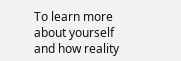To learn more about yourself and how reality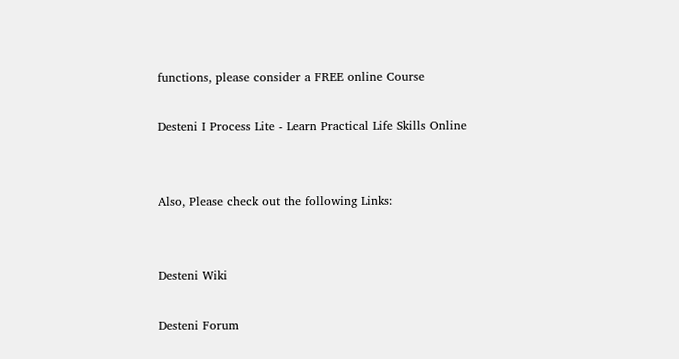functions, please consider a FREE online Course

Desteni I Process Lite - Learn Practical Life Skills Online


Also, Please check out the following Links:


Desteni Wiki

Desteni Forum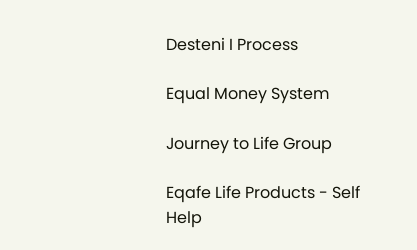Desteni I Process

Equal Money System

Journey to Life Group

Eqafe Life Products - Self Help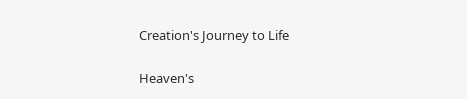Creation's Journey to Life

Heaven's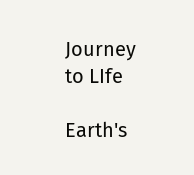Journey to LIfe

Earth's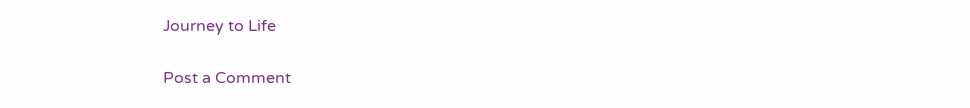Journey to Life


Post a Comment